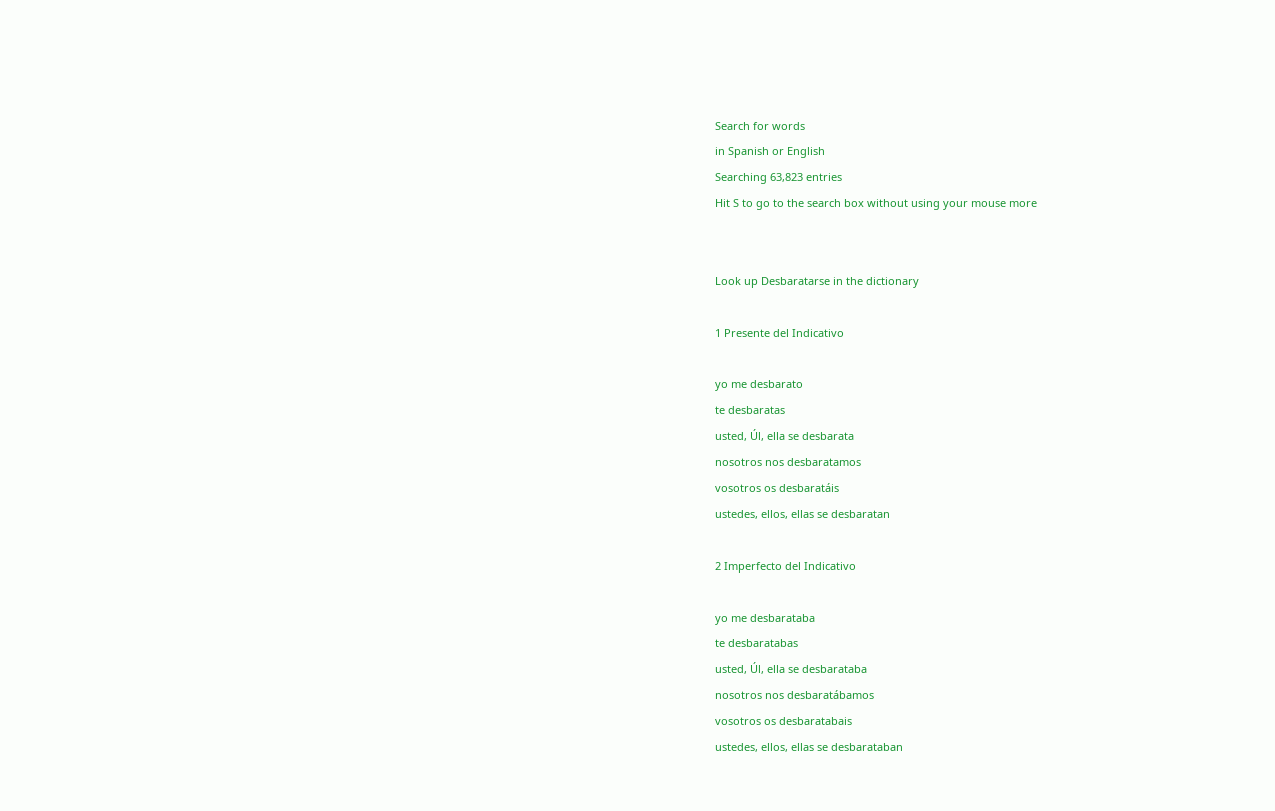Search for words
in Spanish or English
Searching 63,823 entries
Hit S to go to the search box without using your mouse more


Look up Desbaratarse in the dictionary

1 Presente del Indicativo

yo me desbarato
te desbaratas
usted, Úl, ella se desbarata
nosotros nos desbaratamos
vosotros os desbaratáis
ustedes, ellos, ellas se desbaratan

2 Imperfecto del Indicativo

yo me desbarataba
te desbaratabas
usted, Úl, ella se desbarataba
nosotros nos desbaratábamos
vosotros os desbaratabais
ustedes, ellos, ellas se desbarataban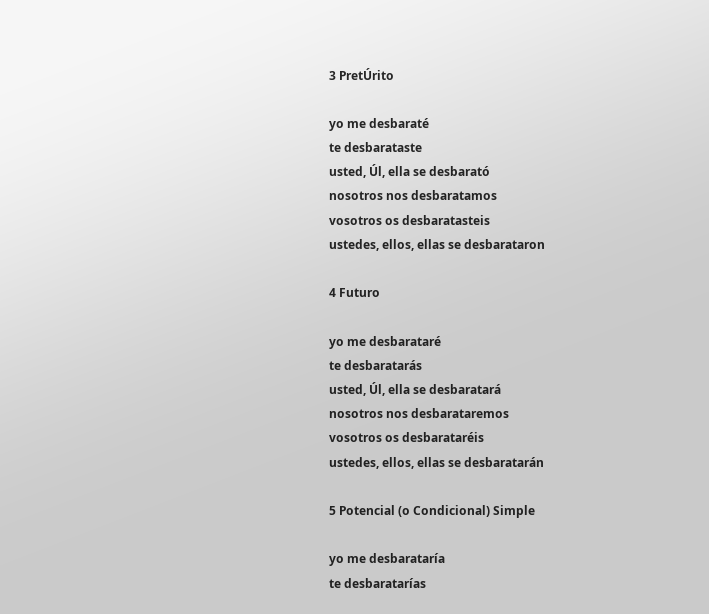3 PretÚrito

yo me desbaraté
te desbarataste
usted, Úl, ella se desbarató
nosotros nos desbaratamos
vosotros os desbaratasteis
ustedes, ellos, ellas se desbarataron

4 Futuro

yo me desbarataré
te desbaratarás
usted, Úl, ella se desbaratará
nosotros nos desbarataremos
vosotros os desbarataréis
ustedes, ellos, ellas se desbaratarán

5 Potencial (o Condicional) Simple

yo me desbarataría
te desbaratarías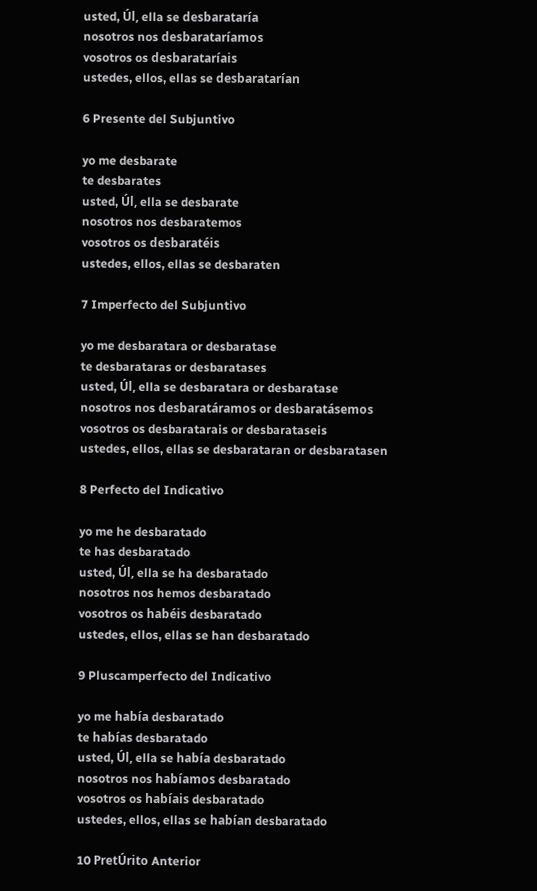usted, Úl, ella se desbarataría
nosotros nos desbarataríamos
vosotros os desbarataríais
ustedes, ellos, ellas se desbaratarían

6 Presente del Subjuntivo

yo me desbarate
te desbarates
usted, Úl, ella se desbarate
nosotros nos desbaratemos
vosotros os desbaratéis
ustedes, ellos, ellas se desbaraten

7 Imperfecto del Subjuntivo

yo me desbaratara or desbaratase
te desbarataras or desbaratases
usted, Úl, ella se desbaratara or desbaratase
nosotros nos desbaratáramos or desbaratásemos
vosotros os desbaratarais or desbarataseis
ustedes, ellos, ellas se desbarataran or desbaratasen

8 Perfecto del Indicativo

yo me he desbaratado
te has desbaratado
usted, Úl, ella se ha desbaratado
nosotros nos hemos desbaratado
vosotros os habéis desbaratado
ustedes, ellos, ellas se han desbaratado

9 Pluscamperfecto del Indicativo

yo me había desbaratado
te habías desbaratado
usted, Úl, ella se había desbaratado
nosotros nos habíamos desbaratado
vosotros os habíais desbaratado
ustedes, ellos, ellas se habían desbaratado

10 PretÚrito Anterior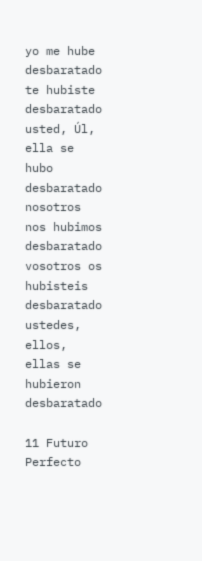yo me hube desbaratado
te hubiste desbaratado
usted, Úl, ella se hubo desbaratado
nosotros nos hubimos desbaratado
vosotros os hubisteis desbaratado
ustedes, ellos, ellas se hubieron desbaratado

11 Futuro Perfecto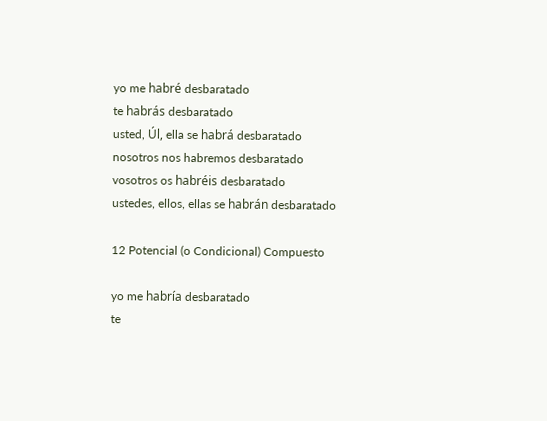yo me habré desbaratado
te habrás desbaratado
usted, Úl, ella se habrá desbaratado
nosotros nos habremos desbaratado
vosotros os habréis desbaratado
ustedes, ellos, ellas se habrán desbaratado

12 Potencial (o Condicional) Compuesto

yo me habría desbaratado
te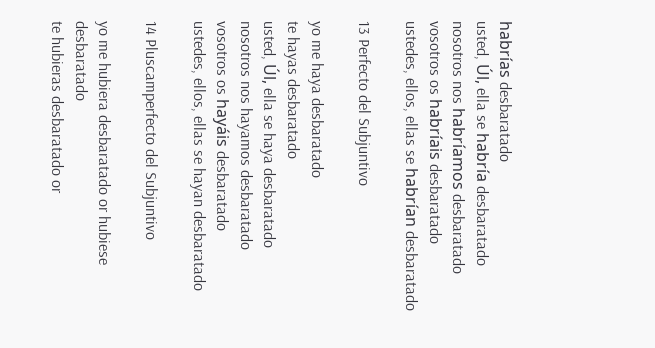habrías desbaratado
usted, Úl, ella se habría desbaratado
nosotros nos habríamos desbaratado
vosotros os habríais desbaratado
ustedes, ellos, ellas se habrían desbaratado

13 Perfecto del Subjuntivo

yo me haya desbaratado
te hayas desbaratado
usted, Úl, ella se haya desbaratado
nosotros nos hayamos desbaratado
vosotros os hayáis desbaratado
ustedes, ellos, ellas se hayan desbaratado

14 Pluscamperfecto del Subjuntivo

yo me hubiera desbaratado or hubiese desbaratado
te hubieras desbaratado or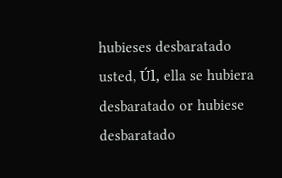hubieses desbaratado
usted, Úl, ella se hubiera desbaratado or hubiese desbaratado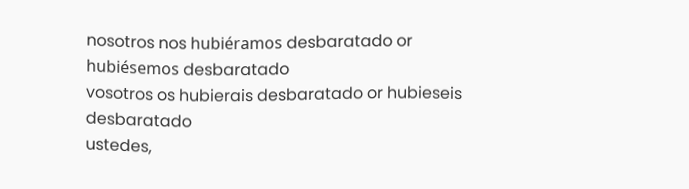nosotros nos hubiéramos desbaratado or hubiésemos desbaratado
vosotros os hubierais desbaratado or hubieseis desbaratado
ustedes,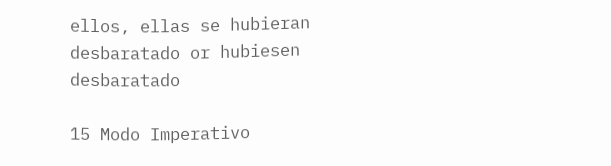ellos, ellas se hubieran desbaratado or hubiesen desbaratado

15 Modo Imperativo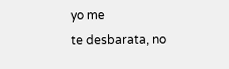yo me
te desbarata, no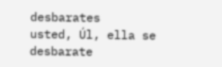desbarates
usted, Úl, ella se desbarate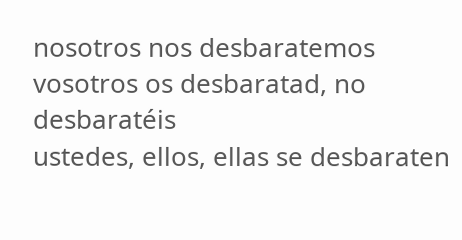nosotros nos desbaratemos
vosotros os desbaratad, no desbaratéis
ustedes, ellos, ellas se desbaraten